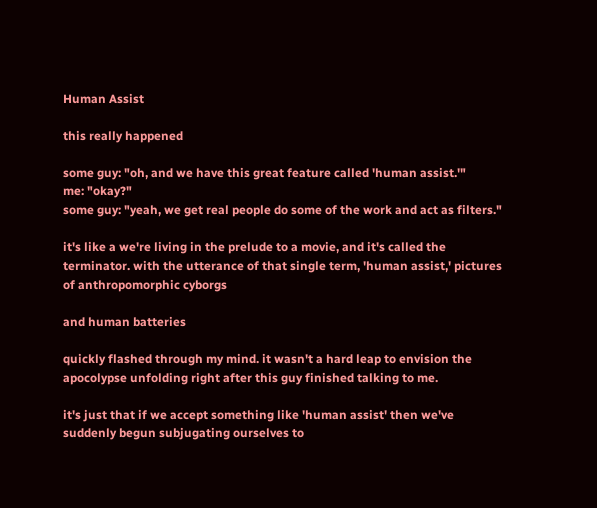Human Assist

this really happened

some guy: "oh, and we have this great feature called 'human assist.'"
me: "okay?"
some guy: "yeah, we get real people do some of the work and act as filters."

it's like a we're living in the prelude to a movie, and it's called the terminator. with the utterance of that single term, 'human assist,' pictures of anthropomorphic cyborgs

and human batteries

quickly flashed through my mind. it wasn't a hard leap to envision the apocolypse unfolding right after this guy finished talking to me.

it's just that if we accept something like 'human assist' then we've suddenly begun subjugating ourselves to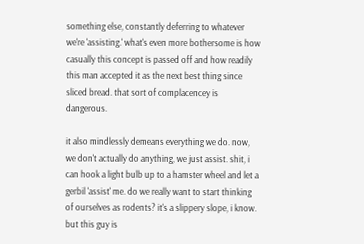something else, constantly deferring to whatever we're 'assisting.' what's even more bothersome is how casually this concept is passed off and how readily this man accepted it as the next best thing since sliced bread. that sort of complacencey is dangerous.

it also mindlessly demeans everything we do. now, we don't actually do anything, we just assist. shit, i can hook a light bulb up to a hamster wheel and let a gerbil 'assist' me. do we really want to start thinking of ourselves as rodents? it's a slippery slope, i know. but this guy is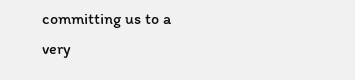committing us to a very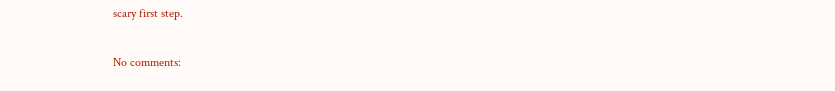scary first step.

No comments: